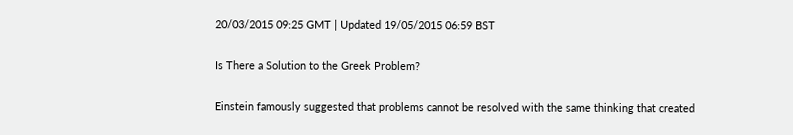20/03/2015 09:25 GMT | Updated 19/05/2015 06:59 BST

Is There a Solution to the Greek Problem?

Einstein famously suggested that problems cannot be resolved with the same thinking that created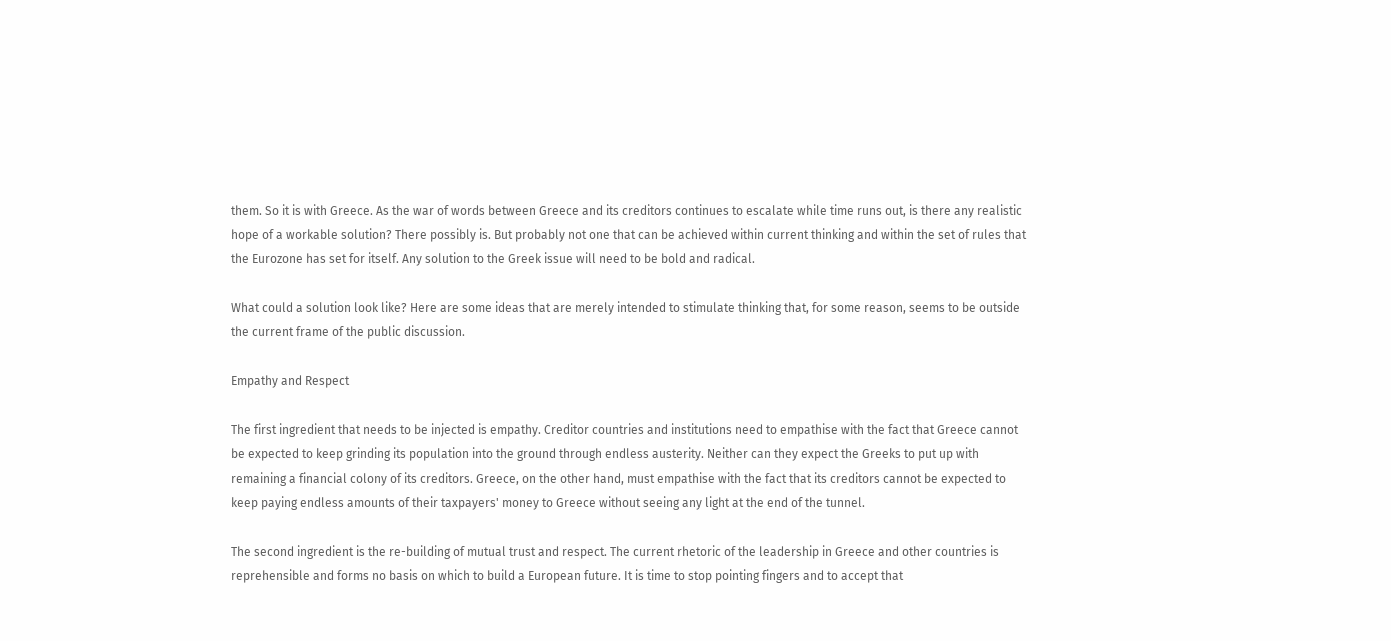them. So it is with Greece. As the war of words between Greece and its creditors continues to escalate while time runs out, is there any realistic hope of a workable solution? There possibly is. But probably not one that can be achieved within current thinking and within the set of rules that the Eurozone has set for itself. Any solution to the Greek issue will need to be bold and radical.

What could a solution look like? Here are some ideas that are merely intended to stimulate thinking that, for some reason, seems to be outside the current frame of the public discussion.

Empathy and Respect

The first ingredient that needs to be injected is empathy. Creditor countries and institutions need to empathise with the fact that Greece cannot be expected to keep grinding its population into the ground through endless austerity. Neither can they expect the Greeks to put up with remaining a financial colony of its creditors. Greece, on the other hand, must empathise with the fact that its creditors cannot be expected to keep paying endless amounts of their taxpayers' money to Greece without seeing any light at the end of the tunnel.

The second ingredient is the re-building of mutual trust and respect. The current rhetoric of the leadership in Greece and other countries is reprehensible and forms no basis on which to build a European future. It is time to stop pointing fingers and to accept that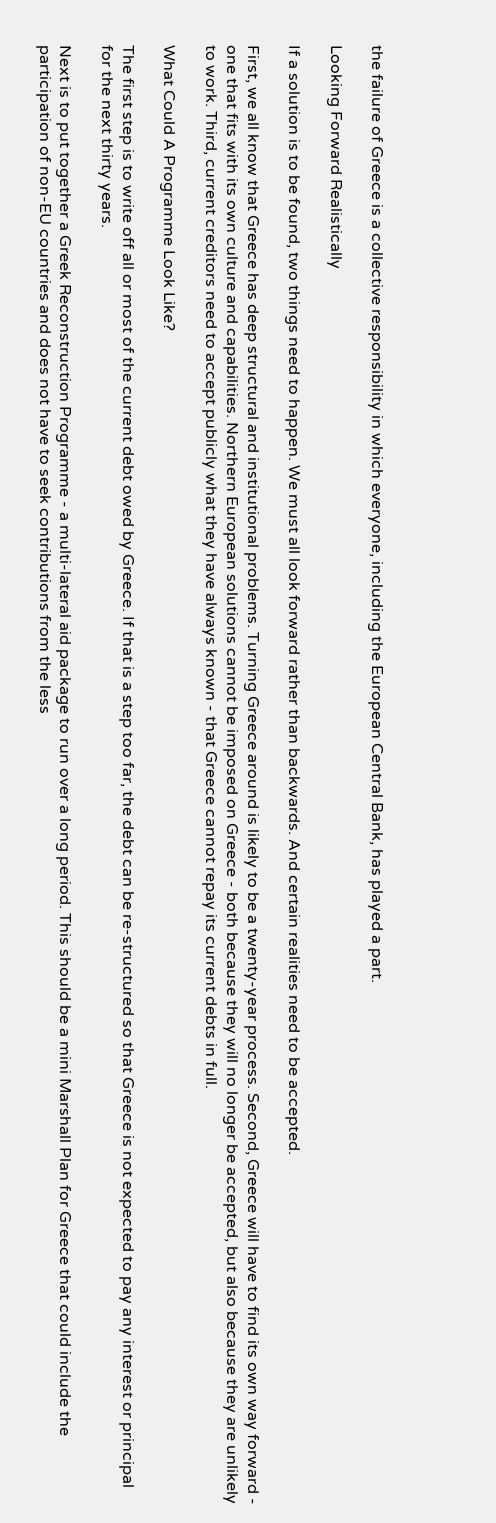the failure of Greece is a collective responsibility in which everyone, including the European Central Bank, has played a part.

Looking Forward Realistically

If a solution is to be found, two things need to happen. We must all look forward rather than backwards. And certain realities need to be accepted.

First, we all know that Greece has deep structural and institutional problems. Turning Greece around is likely to be a twenty-year process. Second, Greece will have to find its own way forward - one that fits with its own culture and capabilities. Northern European solutions cannot be imposed on Greece - both because they will no longer be accepted, but also because they are unlikely to work. Third, current creditors need to accept publicly what they have always known - that Greece cannot repay its current debts in full.

What Could A Programme Look Like?

The first step is to write off all or most of the current debt owed by Greece. If that is a step too far, the debt can be re-structured so that Greece is not expected to pay any interest or principal for the next thirty years.

Next is to put together a Greek Reconstruction Programme - a multi-lateral aid package to run over a long period. This should be a mini Marshall Plan for Greece that could include the participation of non-EU countries and does not have to seek contributions from the less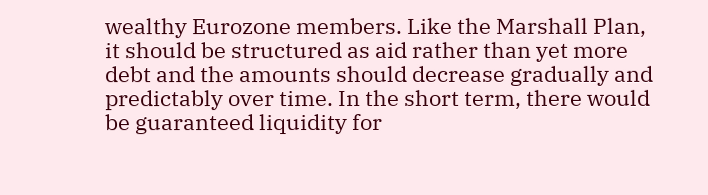wealthy Eurozone members. Like the Marshall Plan, it should be structured as aid rather than yet more debt and the amounts should decrease gradually and predictably over time. In the short term, there would be guaranteed liquidity for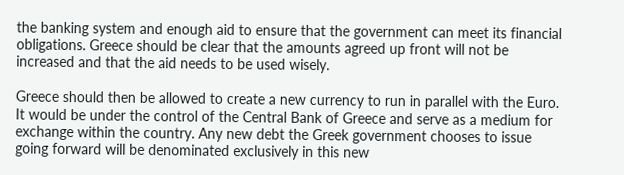the banking system and enough aid to ensure that the government can meet its financial obligations. Greece should be clear that the amounts agreed up front will not be increased and that the aid needs to be used wisely.

Greece should then be allowed to create a new currency to run in parallel with the Euro. It would be under the control of the Central Bank of Greece and serve as a medium for exchange within the country. Any new debt the Greek government chooses to issue going forward will be denominated exclusively in this new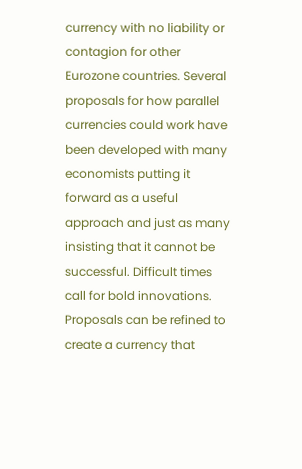currency with no liability or contagion for other Eurozone countries. Several proposals for how parallel currencies could work have been developed with many economists putting it forward as a useful approach and just as many insisting that it cannot be successful. Difficult times call for bold innovations. Proposals can be refined to create a currency that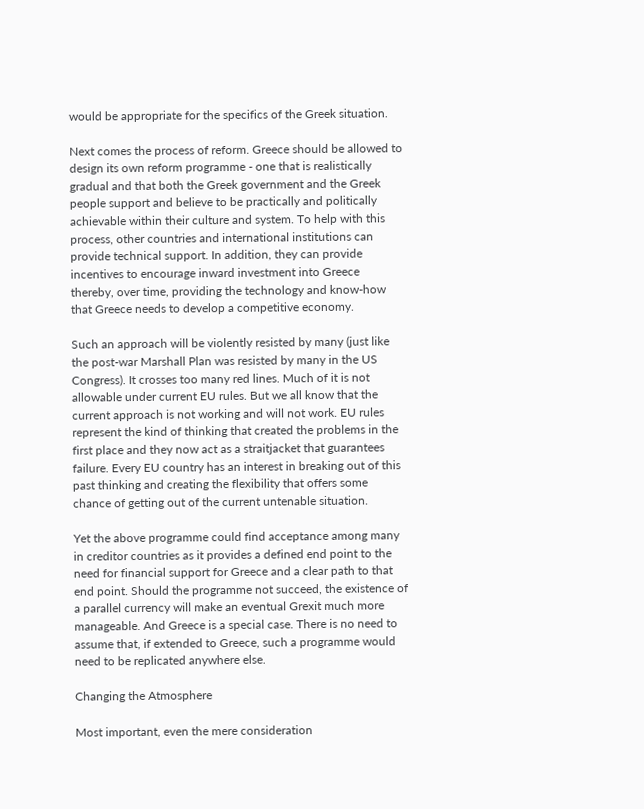would be appropriate for the specifics of the Greek situation.

Next comes the process of reform. Greece should be allowed to design its own reform programme - one that is realistically gradual and that both the Greek government and the Greek people support and believe to be practically and politically achievable within their culture and system. To help with this process, other countries and international institutions can provide technical support. In addition, they can provide incentives to encourage inward investment into Greece thereby, over time, providing the technology and know-how that Greece needs to develop a competitive economy.

Such an approach will be violently resisted by many (just like the post-war Marshall Plan was resisted by many in the US Congress). It crosses too many red lines. Much of it is not allowable under current EU rules. But we all know that the current approach is not working and will not work. EU rules represent the kind of thinking that created the problems in the first place and they now act as a straitjacket that guarantees failure. Every EU country has an interest in breaking out of this past thinking and creating the flexibility that offers some chance of getting out of the current untenable situation.

Yet the above programme could find acceptance among many in creditor countries as it provides a defined end point to the need for financial support for Greece and a clear path to that end point. Should the programme not succeed, the existence of a parallel currency will make an eventual Grexit much more manageable. And Greece is a special case. There is no need to assume that, if extended to Greece, such a programme would need to be replicated anywhere else.

Changing the Atmosphere

Most important, even the mere consideration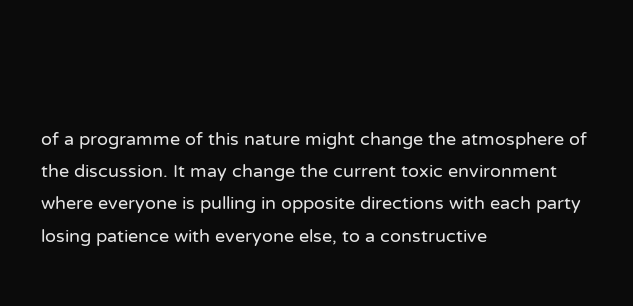of a programme of this nature might change the atmosphere of the discussion. It may change the current toxic environment where everyone is pulling in opposite directions with each party losing patience with everyone else, to a constructive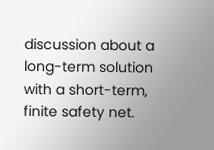discussion about a long-term solution with a short-term, finite safety net.